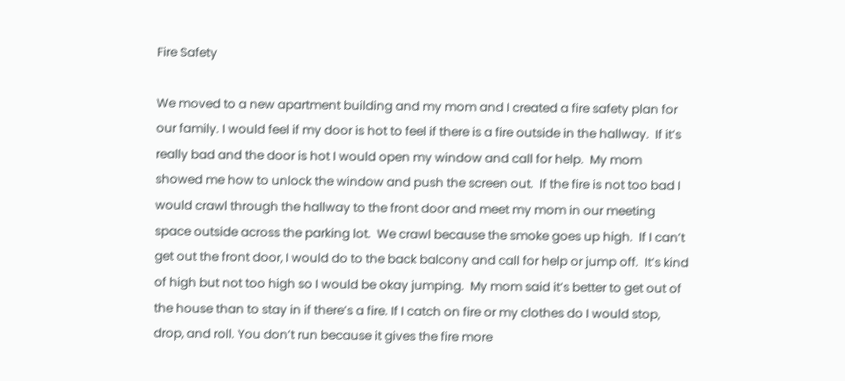Fire Safety

We moved to a new apartment building and my mom and I created a fire safety plan for our family. I would feel if my door is hot to feel if there is a fire outside in the hallway.  If it’s really bad and the door is hot I would open my window and call for help.  My mom showed me how to unlock the window and push the screen out.  If the fire is not too bad I would crawl through the hallway to the front door and meet my mom in our meeting space outside across the parking lot.  We crawl because the smoke goes up high.  If I can’t get out the front door, I would do to the back balcony and call for help or jump off.  It’s kind of high but not too high so I would be okay jumping.  My mom said it’s better to get out of the house than to stay in if there’s a fire. If I catch on fire or my clothes do I would stop, drop, and roll. You don’t run because it gives the fire more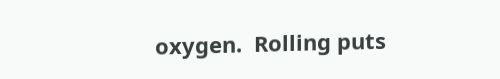oxygen.  Rolling puts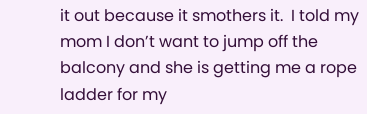it out because it smothers it.  I told my mom I don’t want to jump off the balcony and she is getting me a rope ladder for my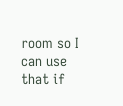room so I can use that if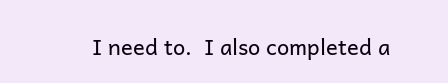I need to.  I also completed a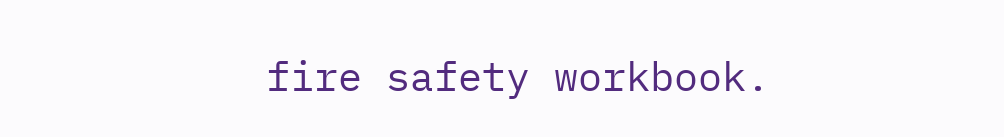fire safety workbook.